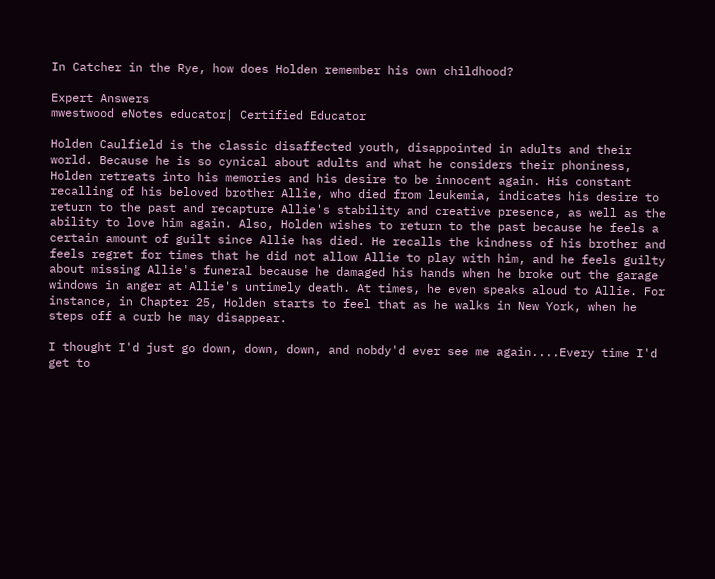In Catcher in the Rye, how does Holden remember his own childhood?

Expert Answers
mwestwood eNotes educator| Certified Educator

Holden Caulfield is the classic disaffected youth, disappointed in adults and their world. Because he is so cynical about adults and what he considers their phoniness, Holden retreats into his memories and his desire to be innocent again. His constant recalling of his beloved brother Allie, who died from leukemia, indicates his desire to return to the past and recapture Allie's stability and creative presence, as well as the ability to love him again. Also, Holden wishes to return to the past because he feels a certain amount of guilt since Allie has died. He recalls the kindness of his brother and feels regret for times that he did not allow Allie to play with him, and he feels guilty about missing Allie's funeral because he damaged his hands when he broke out the garage windows in anger at Allie's untimely death. At times, he even speaks aloud to Allie. For instance, in Chapter 25, Holden starts to feel that as he walks in New York, when he steps off a curb he may disappear.

I thought I'd just go down, down, down, and nobdy'd ever see me again....Every time I'd get to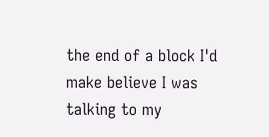the end of a block I'd make believe I was talking to my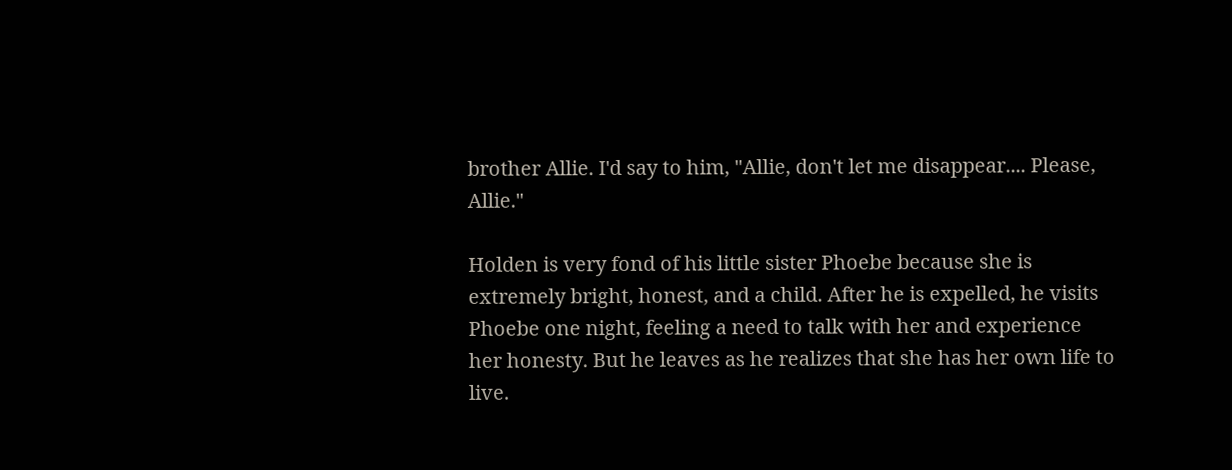brother Allie. I'd say to him, "Allie, don't let me disappear.... Please, Allie."

Holden is very fond of his little sister Phoebe because she is extremely bright, honest, and a child. After he is expelled, he visits Phoebe one night, feeling a need to talk with her and experience her honesty. But he leaves as he realizes that she has her own life to live.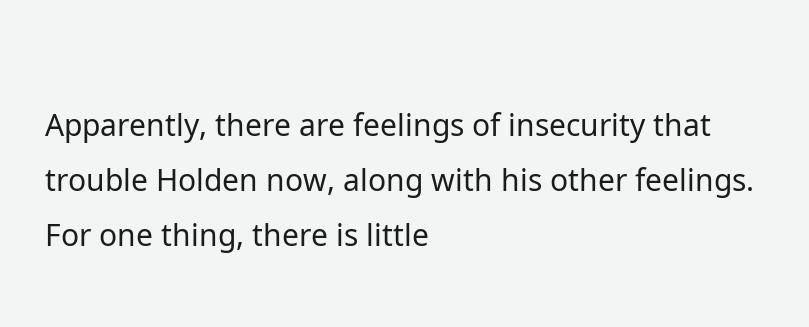Apparently, there are feelings of insecurity that trouble Holden now, along with his other feelings. For one thing, there is little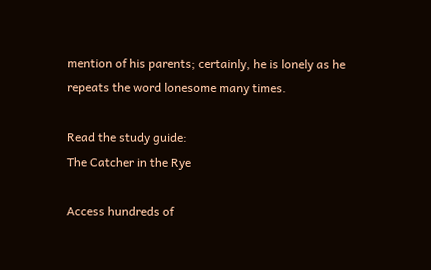mention of his parents; certainly, he is lonely as he repeats the word lonesome many times.

Read the study guide:
The Catcher in the Rye

Access hundreds of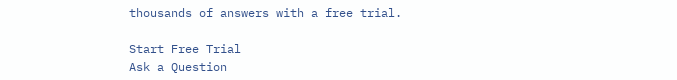thousands of answers with a free trial.

Start Free Trial
Ask a Question